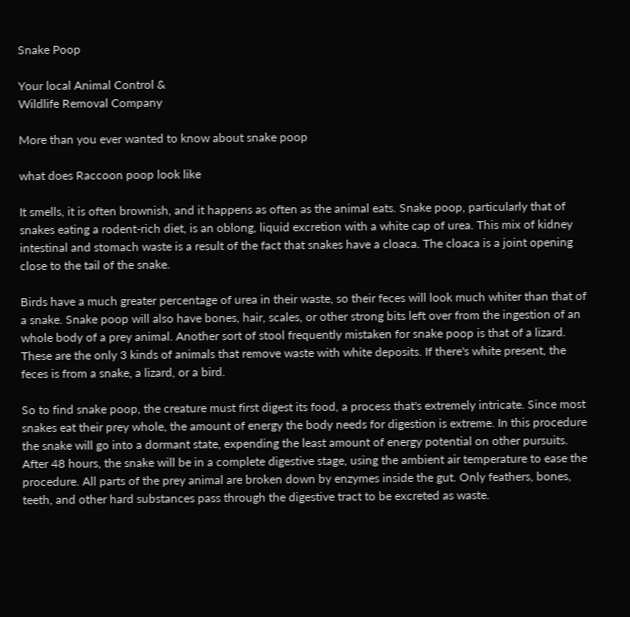Snake Poop

Your local Animal Control &
Wildlife Removal Company

More than you ever wanted to know about snake poop

what does Raccoon poop look like

It smells, it is often brownish, and it happens as often as the animal eats. Snake poop, particularly that of snakes eating a rodent-rich diet, is an oblong, liquid excretion with a white cap of urea. This mix of kidney intestinal and stomach waste is a result of the fact that snakes have a cloaca. The cloaca is a joint opening close to the tail of the snake.

Birds have a much greater percentage of urea in their waste, so their feces will look much whiter than that of a snake. Snake poop will also have bones, hair, scales, or other strong bits left over from the ingestion of an whole body of a prey animal. Another sort of stool frequently mistaken for snake poop is that of a lizard. These are the only 3 kinds of animals that remove waste with white deposits. If there's white present, the feces is from a snake, a lizard, or a bird.

So to find snake poop, the creature must first digest its food, a process that's extremely intricate. Since most snakes eat their prey whole, the amount of energy the body needs for digestion is extreme. In this procedure the snake will go into a dormant state, expending the least amount of energy potential on other pursuits. After 48 hours, the snake will be in a complete digestive stage, using the ambient air temperature to ease the procedure. All parts of the prey animal are broken down by enzymes inside the gut. Only feathers, bones, teeth, and other hard substances pass through the digestive tract to be excreted as waste.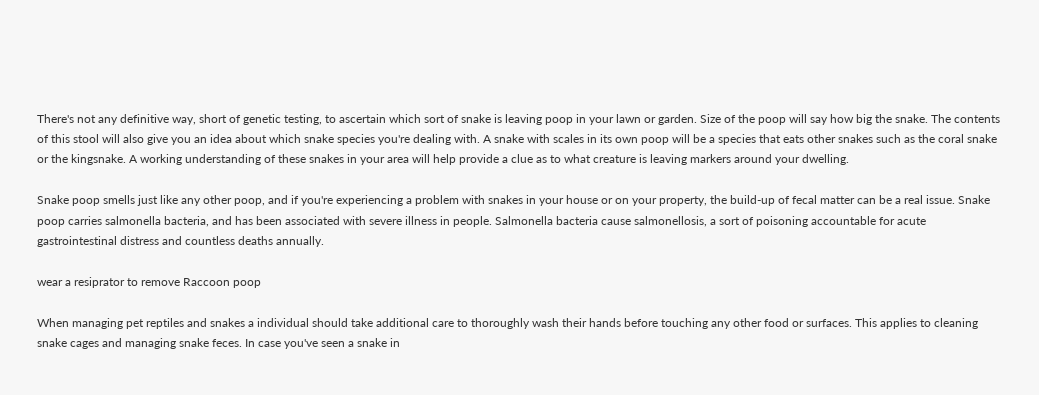There's not any definitive way, short of genetic testing, to ascertain which sort of snake is leaving poop in your lawn or garden. Size of the poop will say how big the snake. The contents of this stool will also give you an idea about which snake species you're dealing with. A snake with scales in its own poop will be a species that eats other snakes such as the coral snake or the kingsnake. A working understanding of these snakes in your area will help provide a clue as to what creature is leaving markers around your dwelling.

Snake poop smells just like any other poop, and if you're experiencing a problem with snakes in your house or on your property, the build-up of fecal matter can be a real issue. Snake poop carries salmonella bacteria, and has been associated with severe illness in people. Salmonella bacteria cause salmonellosis, a sort of poisoning accountable for acute gastrointestinal distress and countless deaths annually.

wear a resiprator to remove Raccoon poop

When managing pet reptiles and snakes a individual should take additional care to thoroughly wash their hands before touching any other food or surfaces. This applies to cleaning snake cages and managing snake feces. In case you've seen a snake in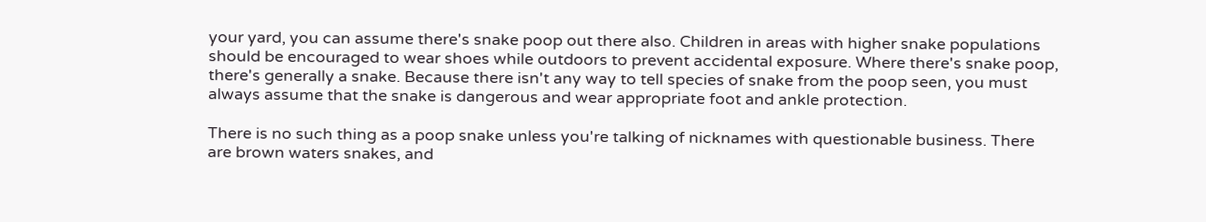your yard, you can assume there's snake poop out there also. Children in areas with higher snake populations should be encouraged to wear shoes while outdoors to prevent accidental exposure. Where there's snake poop, there's generally a snake. Because there isn't any way to tell species of snake from the poop seen, you must always assume that the snake is dangerous and wear appropriate foot and ankle protection.

There is no such thing as a poop snake unless you're talking of nicknames with questionable business. There are brown waters snakes, and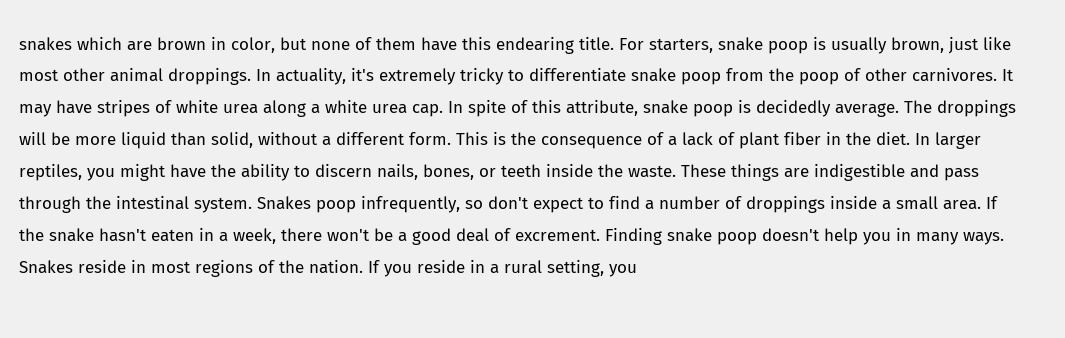snakes which are brown in color, but none of them have this endearing title. For starters, snake poop is usually brown, just like most other animal droppings. In actuality, it's extremely tricky to differentiate snake poop from the poop of other carnivores. It may have stripes of white urea along a white urea cap. In spite of this attribute, snake poop is decidedly average. The droppings will be more liquid than solid, without a different form. This is the consequence of a lack of plant fiber in the diet. In larger reptiles, you might have the ability to discern nails, bones, or teeth inside the waste. These things are indigestible and pass through the intestinal system. Snakes poop infrequently, so don't expect to find a number of droppings inside a small area. If the snake hasn't eaten in a week, there won't be a good deal of excrement. Finding snake poop doesn't help you in many ways. Snakes reside in most regions of the nation. If you reside in a rural setting, you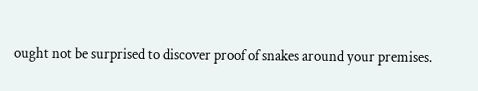ought not be surprised to discover proof of snakes around your premises.